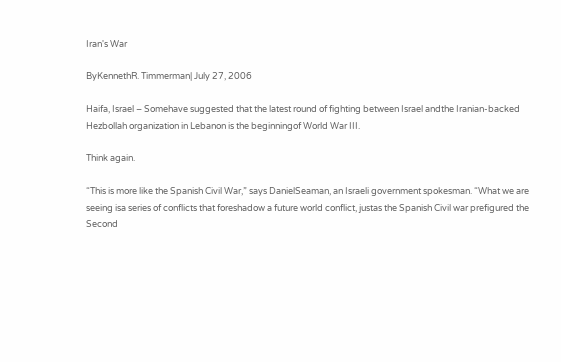Iran's War

ByKennethR. Timmerman| July 27, 2006

Haifa, Israel – Somehave suggested that the latest round of fighting between Israel andthe Iranian-backed Hezbollah organization in Lebanon is the beginningof World War III.

Think again.

“This is more like the Spanish Civil War,” says DanielSeaman, an Israeli government spokesman. “What we are seeing isa series of conflicts that foreshadow a future world conflict, justas the Spanish Civil war prefigured the Second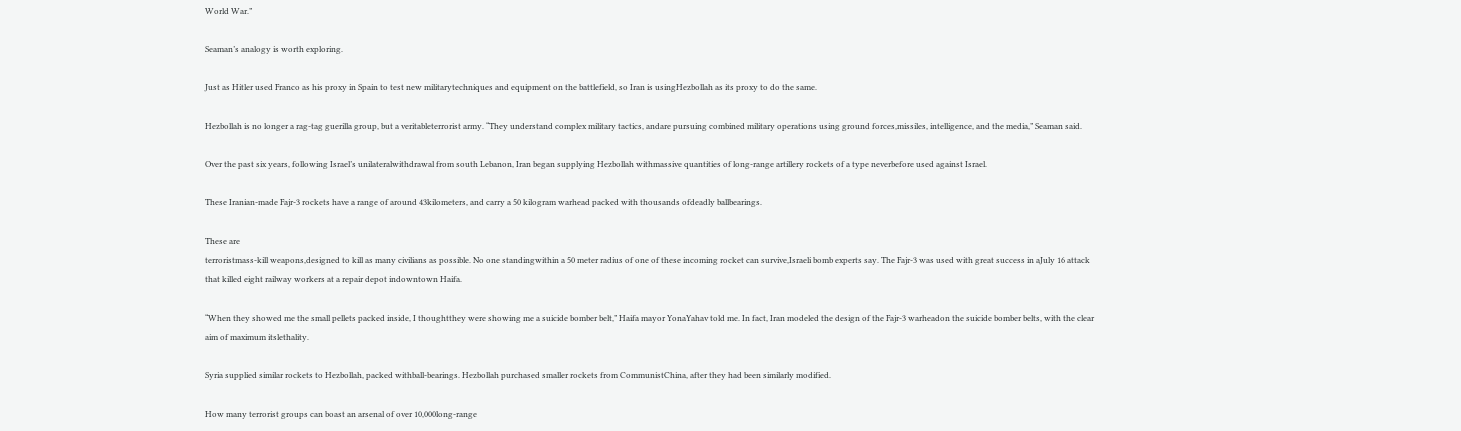World War.”

Seaman’s analogy is worth exploring.

Just as Hitler used Franco as his proxy in Spain to test new militarytechniques and equipment on the battlefield, so Iran is usingHezbollah as its proxy to do the same.

Hezbollah is no longer a rag-tag guerilla group, but a veritableterrorist army. “They understand complex military tactics, andare pursuing combined military operations using ground forces,missiles, intelligence, and the media,” Seaman said.

Over the past six years, following Israel’s unilateralwithdrawal from south Lebanon, Iran began supplying Hezbollah withmassive quantities of long-range artillery rockets of a type neverbefore used against Israel.

These Iranian-made Fajr-3 rockets have a range of around 43kilometers, and carry a 50 kilogram warhead packed with thousands ofdeadly ballbearings.

These are
terroristmass-kill weapons,designed to kill as many civilians as possible. No one standingwithin a 50 meter radius of one of these incoming rocket can survive,Israeli bomb experts say. The Fajr-3 was used with great success in aJuly 16 attack that killed eight railway workers at a repair depot indowntown Haifa.

“When they showed me the small pellets packed inside, I thoughtthey were showing me a suicide bomber belt,” Haifa mayor YonaYahav told me. In fact, Iran modeled the design of the Fajr-3 warheadon the suicide bomber belts, with the clear aim of maximum itslethality.

Syria supplied similar rockets to Hezbollah, packed withball-bearings. Hezbollah purchased smaller rockets from CommunistChina, after they had been similarly modified.

How many terrorist groups can boast an arsenal of over 10,000long-range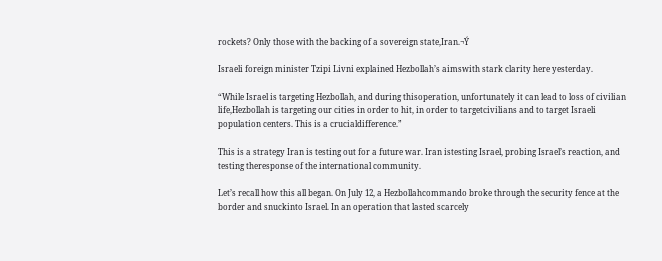rockets? Only those with the backing of a sovereign state,Iran.¬Ý

Israeli foreign minister Tzipi Livni explained Hezbollah’s aimswith stark clarity here yesterday.

“While Israel is targeting Hezbollah, and during thisoperation, unfortunately it can lead to loss of civilian life,Hezbollah is targeting our cities in order to hit, in order to targetcivilians and to target Israeli population centers. This is a crucialdifference.”

This is a strategy Iran is testing out for a future war. Iran istesting Israel, probing Israel’s reaction, and testing theresponse of the international community.

Let’s recall how this all began. On July 12, a Hezbollahcommando broke through the security fence at the border and snuckinto Israel. In an operation that lasted scarcely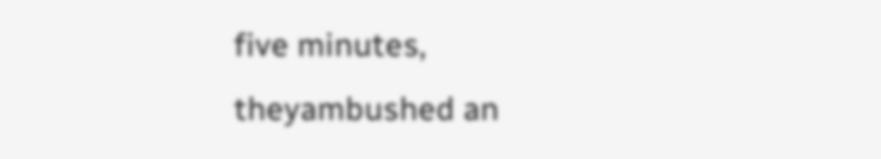five minutes, theyambushed an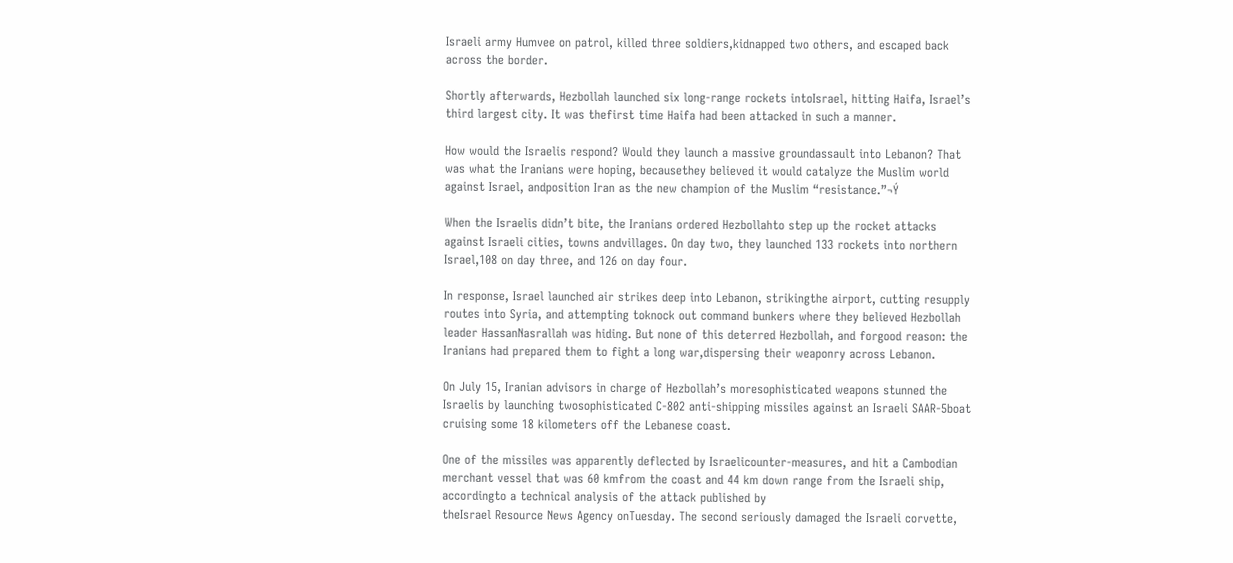Israeli army Humvee on patrol, killed three soldiers,kidnapped two others, and escaped back across the border.

Shortly afterwards, Hezbollah launched six long-range rockets intoIsrael, hitting Haifa, Israel’s third largest city. It was thefirst time Haifa had been attacked in such a manner.

How would the Israelis respond? Would they launch a massive groundassault into Lebanon? That was what the Iranians were hoping, becausethey believed it would catalyze the Muslim world against Israel, andposition Iran as the new champion of the Muslim “resistance.”¬Ý

When the Israelis didn’t bite, the Iranians ordered Hezbollahto step up the rocket attacks against Israeli cities, towns andvillages. On day two, they launched 133 rockets into northern Israel,108 on day three, and 126 on day four.

In response, Israel launched air strikes deep into Lebanon, strikingthe airport, cutting resupply routes into Syria, and attempting toknock out command bunkers where they believed Hezbollah leader HassanNasrallah was hiding. But none of this deterred Hezbollah, and forgood reason: the Iranians had prepared them to fight a long war,dispersing their weaponry across Lebanon.

On July 15, Iranian advisors in charge of Hezbollah’s moresophisticated weapons stunned the Israelis by launching twosophisticated C-802 anti-shipping missiles against an Israeli SAAR-5boat cruising some 18 kilometers off the Lebanese coast.

One of the missiles was apparently deflected by Israelicounter-measures, and hit a Cambodian merchant vessel that was 60 kmfrom the coast and 44 km down range from the Israeli ship, accordingto a technical analysis of the attack published by
theIsrael Resource News Agency onTuesday. The second seriously damaged the Israeli corvette,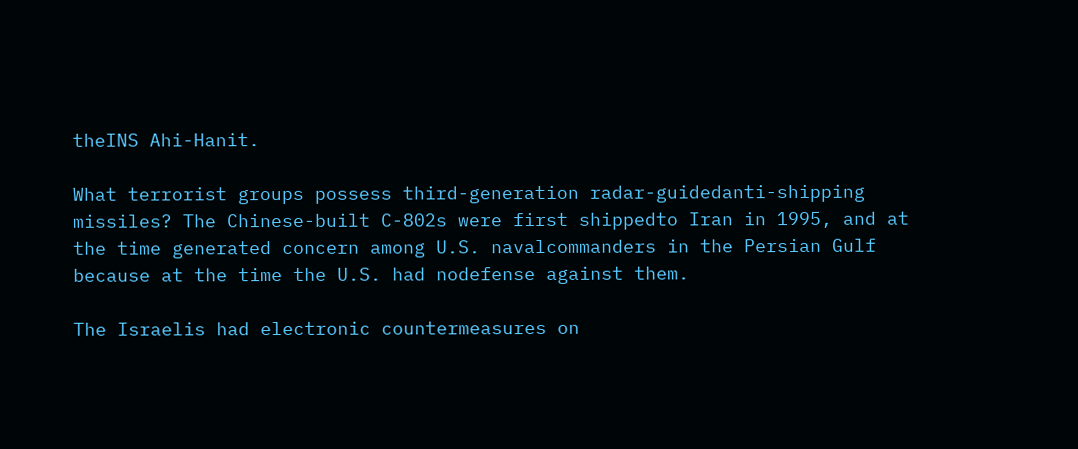theINS Ahi-Hanit.

What terrorist groups possess third-generation radar-guidedanti-shipping missiles? The Chinese-built C-802s were first shippedto Iran in 1995, and at the time generated concern among U.S. navalcommanders in the Persian Gulf because at the time the U.S. had nodefense against them.

The Israelis had electronic countermeasures on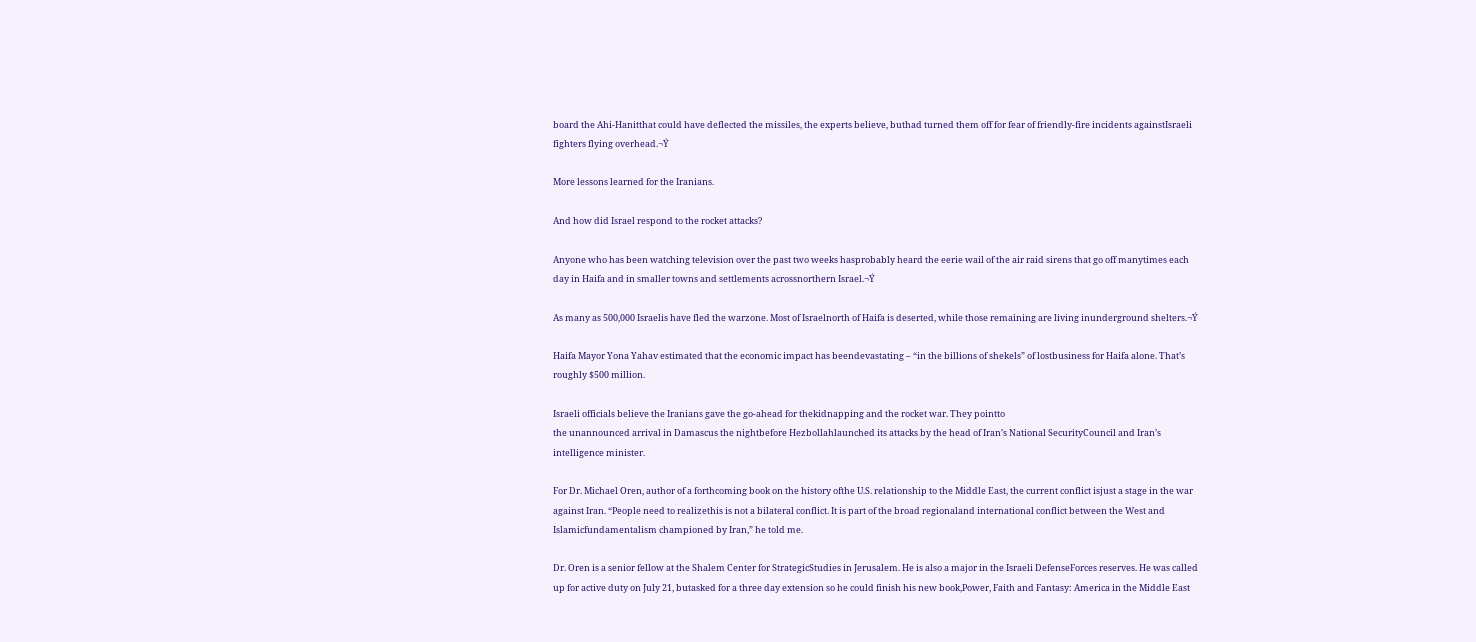board the Ahi-Hanitthat could have deflected the missiles, the experts believe, buthad turned them off for fear of friendly-fire incidents againstIsraeli fighters flying overhead.¬Ý

More lessons learned for the Iranians.

And how did Israel respond to the rocket attacks?

Anyone who has been watching television over the past two weeks hasprobably heard the eerie wail of the air raid sirens that go off manytimes each day in Haifa and in smaller towns and settlements acrossnorthern Israel.¬Ý

As many as 500,000 Israelis have fled the warzone. Most of Israelnorth of Haifa is deserted, while those remaining are living inunderground shelters.¬Ý

Haifa Mayor Yona Yahav estimated that the economic impact has beendevastating – “in the billions of shekels” of lostbusiness for Haifa alone. That’s roughly $500 million.

Israeli officials believe the Iranians gave the go-ahead for thekidnapping and the rocket war. They pointto
the unannounced arrival in Damascus the nightbefore Hezbollahlaunched its attacks by the head of Iran’s National SecurityCouncil and Iran’s intelligence minister.

For Dr. Michael Oren, author of a forthcoming book on the history ofthe U.S. relationship to the Middle East, the current conflict isjust a stage in the war against Iran. “People need to realizethis is not a bilateral conflict. It is part of the broad regionaland international conflict between the West and Islamicfundamentalism championed by Iran,” he told me.

Dr. Oren is a senior fellow at the Shalem Center for StrategicStudies in Jerusalem. He is also a major in the Israeli DefenseForces reserves. He was called up for active duty on July 21, butasked for a three day extension so he could finish his new book,Power, Faith and Fantasy: America in the Middle East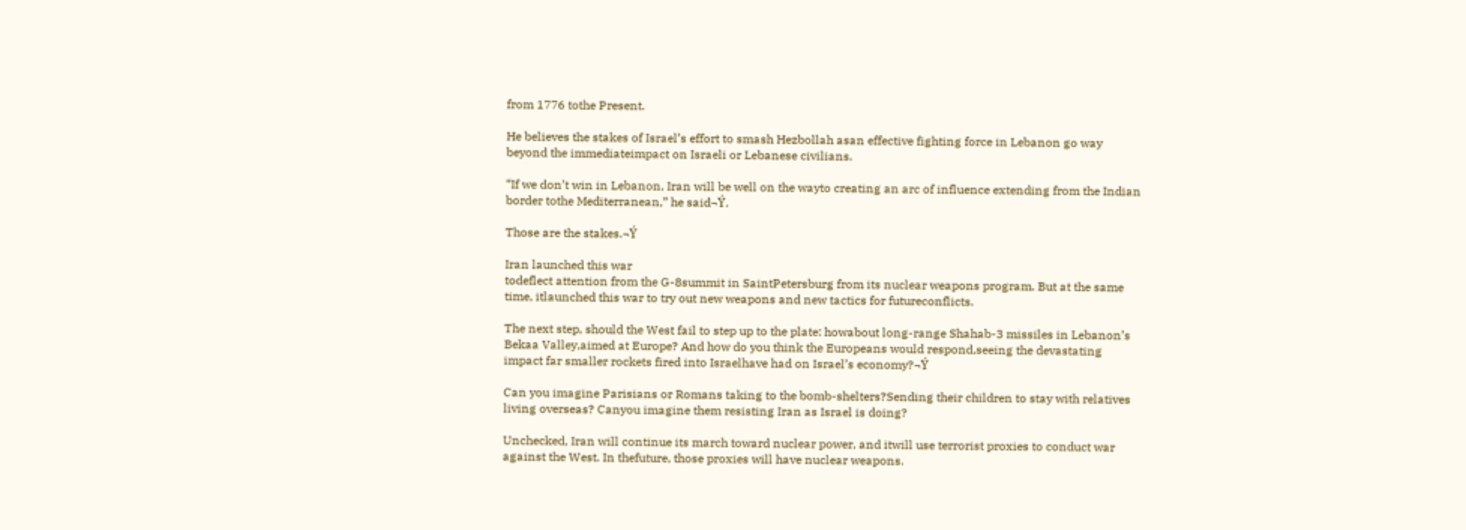from 1776 tothe Present.

He believes the stakes of Israel’s effort to smash Hezbollah asan effective fighting force in Lebanon go way beyond the immediateimpact on Israeli or Lebanese civilians.

“If we don’t win in Lebanon, Iran will be well on the wayto creating an arc of influence extending from the Indian border tothe Mediterranean,” he said¬Ý.

Those are the stakes.¬Ý

Iran launched this war
todeflect attention from the G-8summit in SaintPetersburg from its nuclear weapons program. But at the same time, itlaunched this war to try out new weapons and new tactics for futureconflicts.

The next step, should the West fail to step up to the plate: howabout long-range Shahab-3 missiles in Lebanon’s Bekaa Valley,aimed at Europe? And how do you think the Europeans would respond,seeing the devastating impact far smaller rockets fired into Israelhave had on Israel’s economy?¬Ý

Can you imagine Parisians or Romans taking to the bomb-shelters?Sending their children to stay with relatives living overseas? Canyou imagine them resisting Iran as Israel is doing?

Unchecked, Iran will continue its march toward nuclear power, and itwill use terrorist proxies to conduct war against the West. In thefuture, those proxies will have nuclear weapons.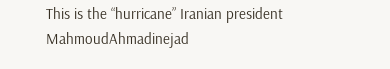This is the “hurricane” Iranian president MahmoudAhmadinejad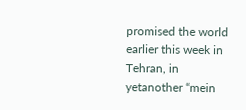promised the world earlier this week in Tehran, in yetanother “mein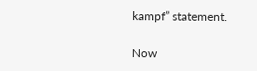kampf” statement.

Now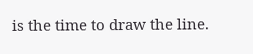is the time to draw the line.